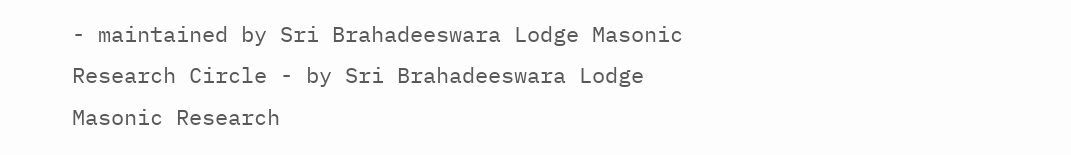- maintained by Sri Brahadeeswara Lodge Masonic Research Circle - by Sri Brahadeeswara Lodge Masonic Research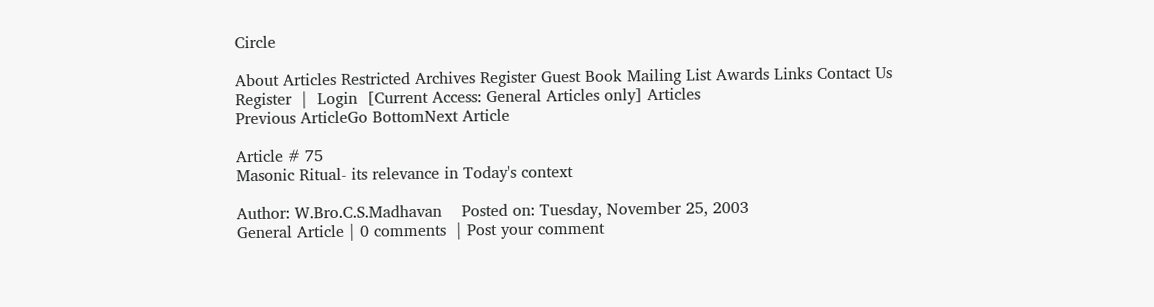Circle

About Articles Restricted Archives Register Guest Book Mailing List Awards Links Contact Us
Register  |  Login  [Current Access: General Articles only] Articles
Previous ArticleGo BottomNext Article

Article # 75
Masonic Ritual- its relevance in Today's context

Author: W.Bro.C.S.Madhavan    Posted on: Tuesday, November 25, 2003
General Article | 0 comments  | Post your comment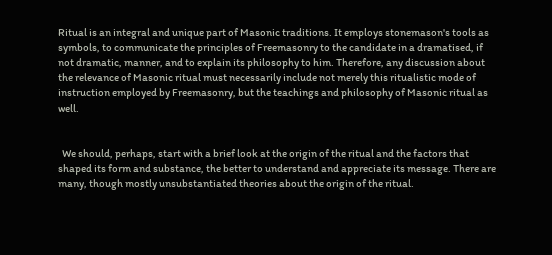Ritual is an integral and unique part of Masonic traditions. It employs stonemason's tools as symbols, to communicate the principles of Freemasonry to the candidate in a dramatised, if not dramatic, manner, and to explain its philosophy to him. Therefore, any discussion about the relevance of Masonic ritual must necessarily include not merely this ritualistic mode of instruction employed by Freemasonry, but the teachings and philosophy of Masonic ritual as well.


  We should, perhaps, start with a brief look at the origin of the ritual and the factors that shaped its form and substance, the better to understand and appreciate its message. There are many, though mostly unsubstantiated theories about the origin of the ritual.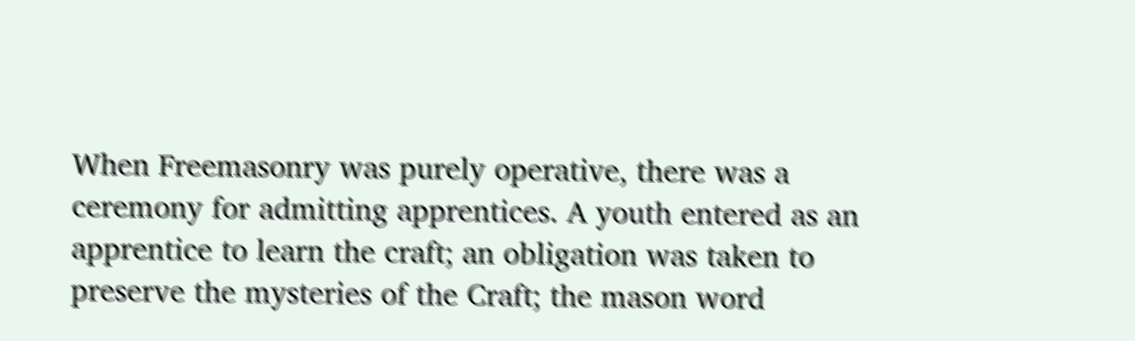When Freemasonry was purely operative, there was a ceremony for admitting apprentices. A youth entered as an apprentice to learn the craft; an obligation was taken to preserve the mysteries of the Craft; the mason word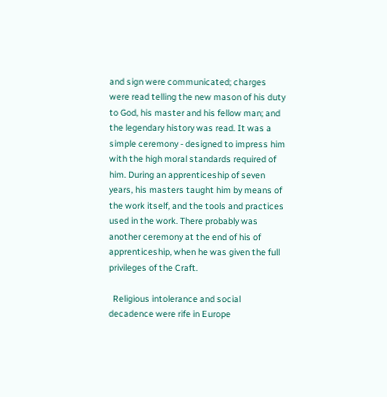and sign were communicated; charges were read telling the new mason of his duty to God, his master and his fellow man; and the legendary history was read. It was a simple ceremony - designed to impress him with the high moral standards required of him. During an apprenticeship of seven years, his masters taught him by means of the work itself, and the tools and practices used in the work. There probably was another ceremony at the end of his of apprenticeship, when he was given the full privileges of the Craft.

  Religious intolerance and social decadence were rife in Europe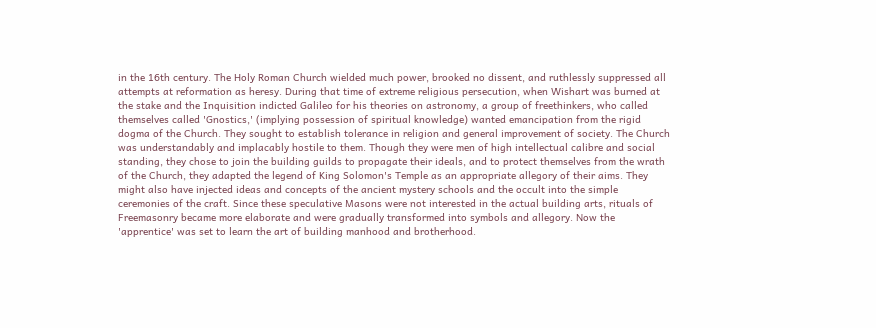in the 16th century. The Holy Roman Church wielded much power, brooked no dissent, and ruthlessly suppressed all attempts at reformation as heresy. During that time of extreme religious persecution, when Wishart was burned at the stake and the Inquisition indicted Galileo for his theories on astronomy, a group of freethinkers, who called themselves called 'Gnostics,' (implying possession of spiritual knowledge) wanted emancipation from the rigid dogma of the Church. They sought to establish tolerance in religion and general improvement of society. The Church was understandably and implacably hostile to them. Though they were men of high intellectual calibre and social standing, they chose to join the building guilds to propagate their ideals, and to protect themselves from the wrath of the Church, they adapted the legend of King Solomon's Temple as an appropriate allegory of their aims. They might also have injected ideas and concepts of the ancient mystery schools and the occult into the simple ceremonies of the craft. Since these speculative Masons were not interested in the actual building arts, rituals of Freemasonry became more elaborate and were gradually transformed into symbols and allegory. Now the 'apprentice' was set to learn the art of building manhood and brotherhood.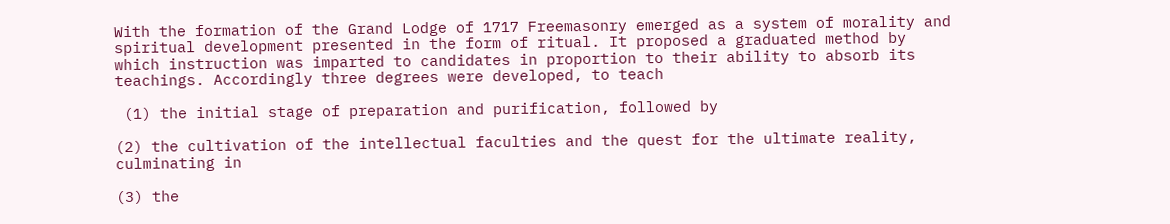With the formation of the Grand Lodge of 1717 Freemasonry emerged as a system of morality and spiritual development presented in the form of ritual. It proposed a graduated method by which instruction was imparted to candidates in proportion to their ability to absorb its teachings. Accordingly three degrees were developed, to teach

 (1) the initial stage of preparation and purification, followed by

(2) the cultivation of the intellectual faculties and the quest for the ultimate reality, culminating in

(3) the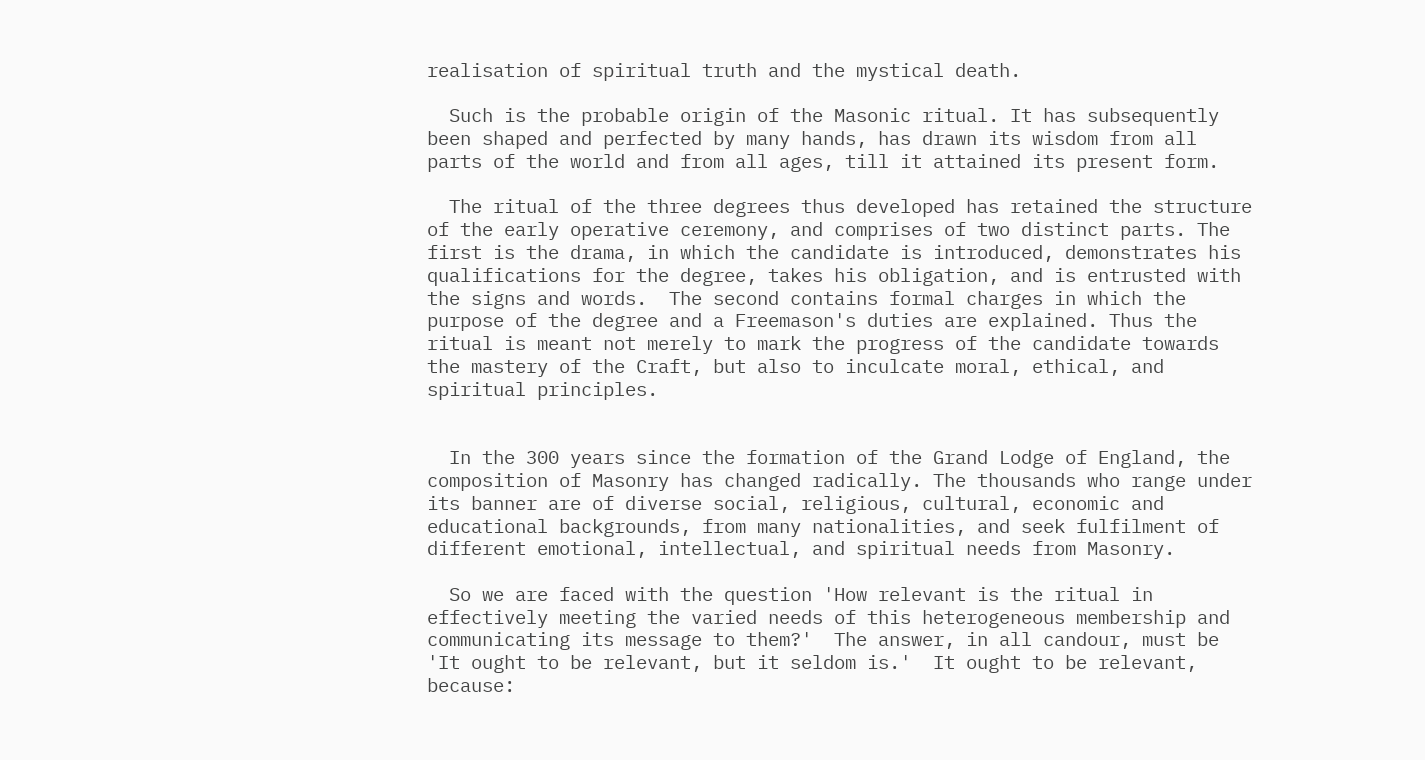realisation of spiritual truth and the mystical death.

  Such is the probable origin of the Masonic ritual. It has subsequently been shaped and perfected by many hands, has drawn its wisdom from all parts of the world and from all ages, till it attained its present form.

  The ritual of the three degrees thus developed has retained the structure of the early operative ceremony, and comprises of two distinct parts. The first is the drama, in which the candidate is introduced, demonstrates his qualifications for the degree, takes his obligation, and is entrusted with the signs and words.  The second contains formal charges in which the purpose of the degree and a Freemason's duties are explained. Thus the ritual is meant not merely to mark the progress of the candidate towards the mastery of the Craft, but also to inculcate moral, ethical, and spiritual principles.


  In the 300 years since the formation of the Grand Lodge of England, the composition of Masonry has changed radically. The thousands who range under its banner are of diverse social, religious, cultural, economic and educational backgrounds, from many nationalities, and seek fulfilment of different emotional, intellectual, and spiritual needs from Masonry.

  So we are faced with the question 'How relevant is the ritual in effectively meeting the varied needs of this heterogeneous membership and communicating its message to them?'  The answer, in all candour, must be 'It ought to be relevant, but it seldom is.'  It ought to be relevant, because: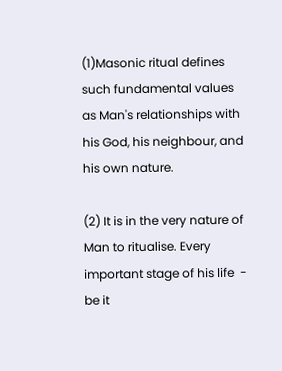(1)Masonic ritual defines such fundamental values as Man's relationships with his God, his neighbour, and his own nature.

(2) It is in the very nature of Man to ritualise. Every important stage of his life  - be it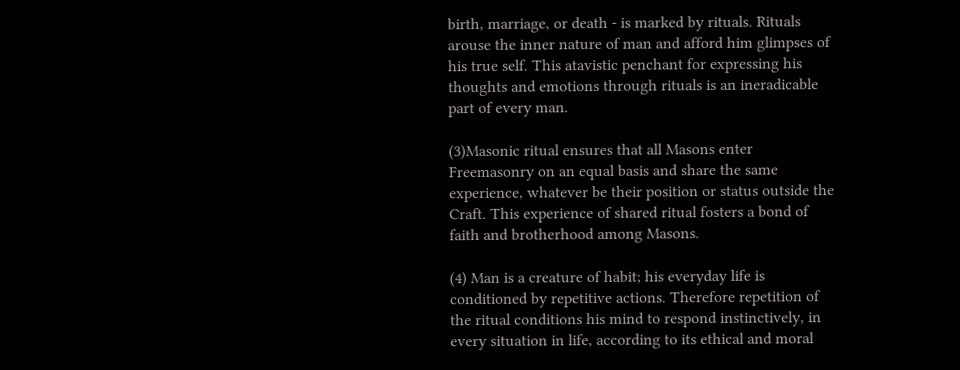birth, marriage, or death - is marked by rituals. Rituals arouse the inner nature of man and afford him glimpses of his true self. This atavistic penchant for expressing his thoughts and emotions through rituals is an ineradicable part of every man.

(3)Masonic ritual ensures that all Masons enter Freemasonry on an equal basis and share the same experience, whatever be their position or status outside the Craft. This experience of shared ritual fosters a bond of faith and brotherhood among Masons.

(4) Man is a creature of habit; his everyday life is conditioned by repetitive actions. Therefore repetition of the ritual conditions his mind to respond instinctively, in every situation in life, according to its ethical and moral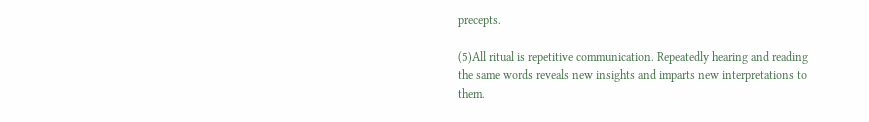precepts.

(5)All ritual is repetitive communication. Repeatedly hearing and reading the same words reveals new insights and imparts new interpretations to them.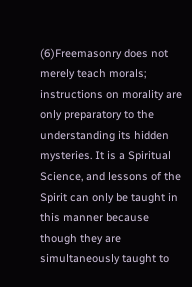(6)Freemasonry does not merely teach morals; instructions on morality are only preparatory to the understanding its hidden mysteries. It is a Spiritual Science, and lessons of the Spirit can only be taught in this manner because though they are simultaneously taught to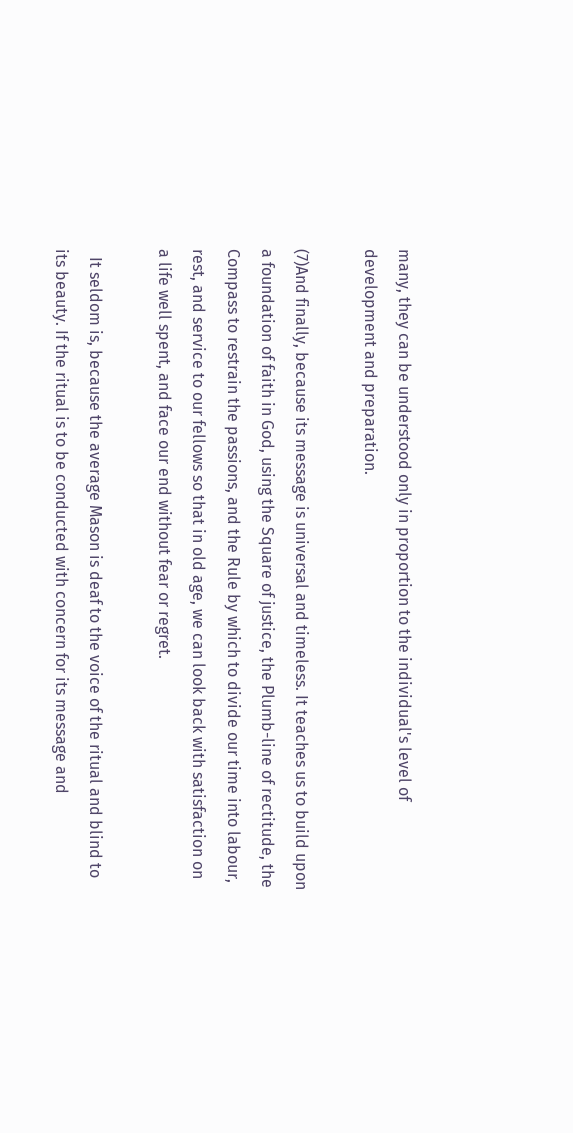many, they can be understood only in proportion to the individual's level of development and preparation.

(7)And finally, because its message is universal and timeless. It teaches us to build upon a foundation of faith in God, using the Square of justice, the Plumb-line of rectitude, the Compass to restrain the passions, and the Rule by which to divide our time into labour, rest, and service to our fellows so that in old age, we can look back with satisfaction on a life well spent, and face our end without fear or regret.

  It seldom is, because the average Mason is deaf to the voice of the ritual and blind to its beauty. If the ritual is to be conducted with concern for its message and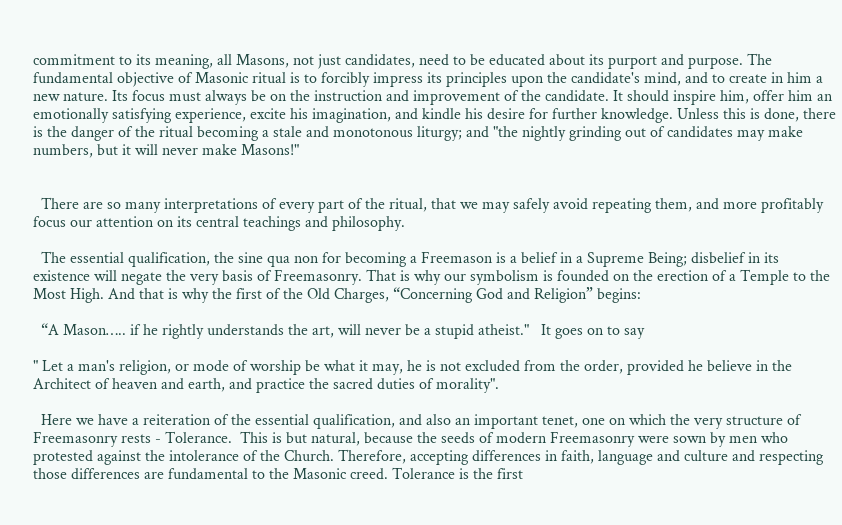commitment to its meaning, all Masons, not just candidates, need to be educated about its purport and purpose. The fundamental objective of Masonic ritual is to forcibly impress its principles upon the candidate's mind, and to create in him a new nature. Its focus must always be on the instruction and improvement of the candidate. It should inspire him, offer him an emotionally satisfying experience, excite his imagination, and kindle his desire for further knowledge. Unless this is done, there is the danger of the ritual becoming a stale and monotonous liturgy; and "the nightly grinding out of candidates may make numbers, but it will never make Masons!"


  There are so many interpretations of every part of the ritual, that we may safely avoid repeating them, and more profitably focus our attention on its central teachings and philosophy.

  The essential qualification, the sine qua non for becoming a Freemason is a belief in a Supreme Being; disbelief in its existence will negate the very basis of Freemasonry. That is why our symbolism is founded on the erection of a Temple to the Most High. And that is why the first of the Old Charges, “Concerning God and Religion” begins:

  “A Mason….. if he rightly understands the art, will never be a stupid atheist."   It goes on to say

" Let a man's religion, or mode of worship be what it may, he is not excluded from the order, provided he believe in the Architect of heaven and earth, and practice the sacred duties of morality".

  Here we have a reiteration of the essential qualification, and also an important tenet, one on which the very structure of Freemasonry rests - Tolerance.  This is but natural, because the seeds of modern Freemasonry were sown by men who protested against the intolerance of the Church. Therefore, accepting differences in faith, language and culture and respecting those differences are fundamental to the Masonic creed. Tolerance is the first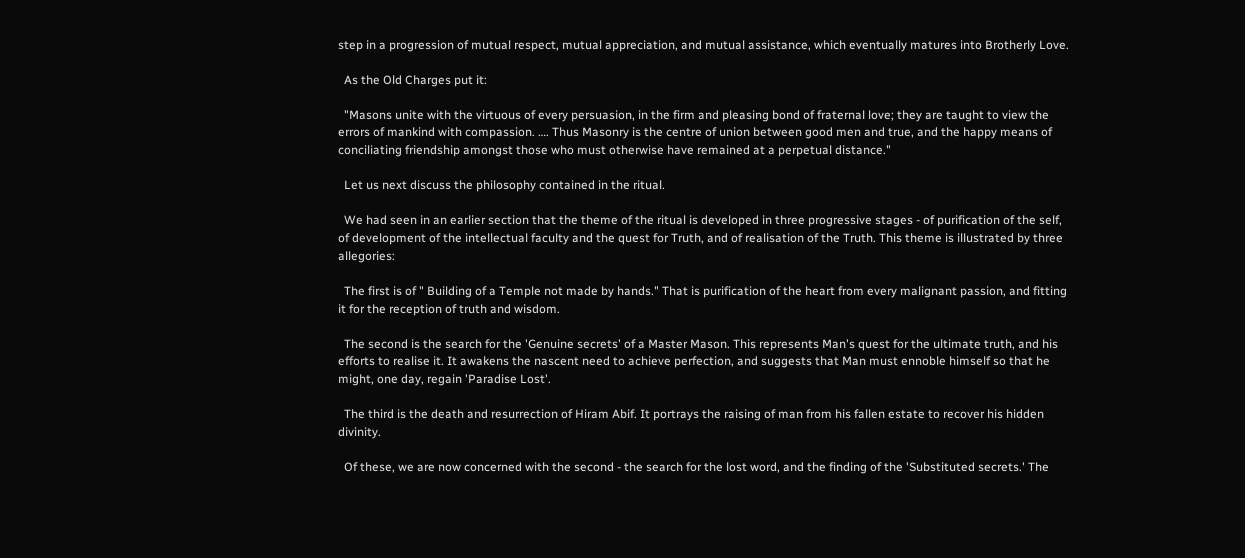step in a progression of mutual respect, mutual appreciation, and mutual assistance, which eventually matures into Brotherly Love.

  As the Old Charges put it:

  "Masons unite with the virtuous of every persuasion, in the firm and pleasing bond of fraternal love; they are taught to view the errors of mankind with compassion. …. Thus Masonry is the centre of union between good men and true, and the happy means of conciliating friendship amongst those who must otherwise have remained at a perpetual distance."

  Let us next discuss the philosophy contained in the ritual.

  We had seen in an earlier section that the theme of the ritual is developed in three progressive stages - of purification of the self, of development of the intellectual faculty and the quest for Truth, and of realisation of the Truth. This theme is illustrated by three allegories:

  The first is of " Building of a Temple not made by hands." That is purification of the heart from every malignant passion, and fitting it for the reception of truth and wisdom.

  The second is the search for the 'Genuine secrets' of a Master Mason. This represents Man's quest for the ultimate truth, and his efforts to realise it. It awakens the nascent need to achieve perfection, and suggests that Man must ennoble himself so that he might, one day, regain 'Paradise Lost'.

  The third is the death and resurrection of Hiram Abif. It portrays the raising of man from his fallen estate to recover his hidden divinity.

  Of these, we are now concerned with the second - the search for the lost word, and the finding of the 'Substituted secrets.' The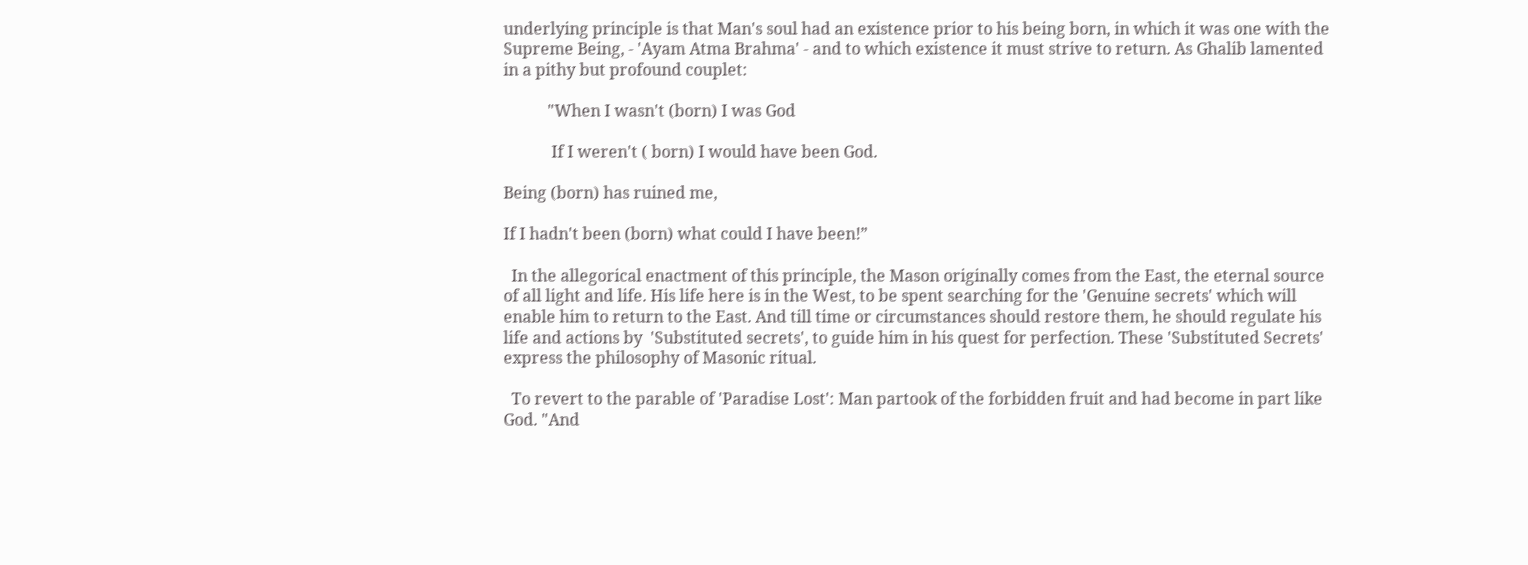underlying principle is that Man's soul had an existence prior to his being born, in which it was one with the Supreme Being, - 'Ayam Atma Brahma' - and to which existence it must strive to return. As Ghalib lamented in a pithy but profound couplet:

           "When I wasn't (born) I was God

            If I weren't ( born) I would have been God.

Being (born) has ruined me,

If I hadn't been (born) what could I have been!”

  In the allegorical enactment of this principle, the Mason originally comes from the East, the eternal source of all light and life. His life here is in the West, to be spent searching for the 'Genuine secrets' which will enable him to return to the East. And till time or circumstances should restore them, he should regulate his life and actions by  'Substituted secrets', to guide him in his quest for perfection. These 'Substituted Secrets' express the philosophy of Masonic ritual.

  To revert to the parable of 'Paradise Lost': Man partook of the forbidden fruit and had become in part like God. "And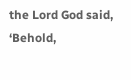the Lord God said, ‘Behold,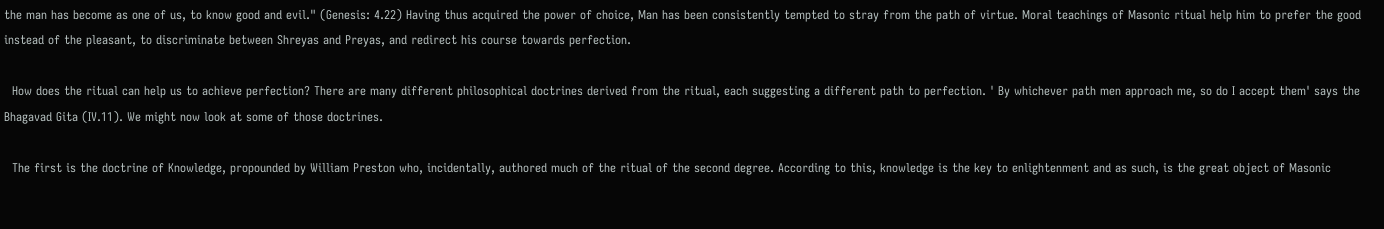the man has become as one of us, to know good and evil." (Genesis: 4.22) Having thus acquired the power of choice, Man has been consistently tempted to stray from the path of virtue. Moral teachings of Masonic ritual help him to prefer the good instead of the pleasant, to discriminate between Shreyas and Preyas, and redirect his course towards perfection.

  How does the ritual can help us to achieve perfection? There are many different philosophical doctrines derived from the ritual, each suggesting a different path to perfection. ' By whichever path men approach me, so do I accept them' says the Bhagavad Gita (IV.11). We might now look at some of those doctrines.

  The first is the doctrine of Knowledge, propounded by William Preston who, incidentally, authored much of the ritual of the second degree. According to this, knowledge is the key to enlightenment and as such, is the great object of Masonic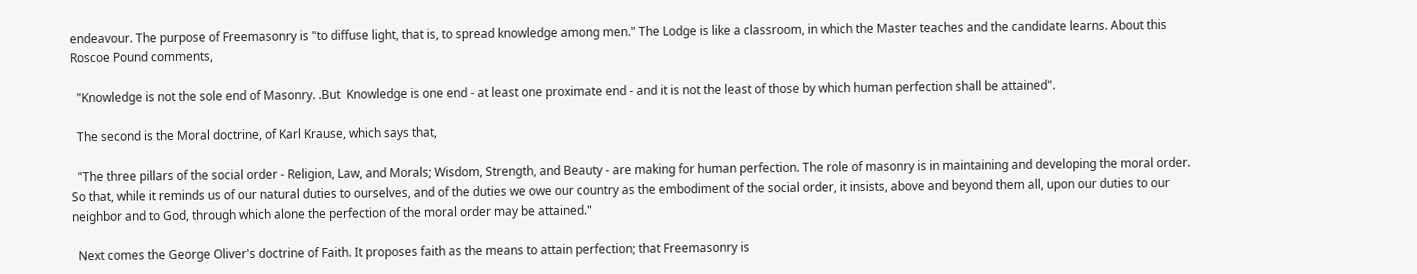endeavour. The purpose of Freemasonry is "to diffuse light, that is, to spread knowledge among men." The Lodge is like a classroom, in which the Master teaches and the candidate learns. About this Roscoe Pound comments,

  "Knowledge is not the sole end of Masonry. .But  Knowledge is one end - at least one proximate end - and it is not the least of those by which human perfection shall be attained".

  The second is the Moral doctrine, of Karl Krause, which says that,

  "The three pillars of the social order - Religion, Law, and Morals; Wisdom, Strength, and Beauty - are making for human perfection. The role of masonry is in maintaining and developing the moral order. So that, while it reminds us of our natural duties to ourselves, and of the duties we owe our country as the embodiment of the social order, it insists, above and beyond them all, upon our duties to our neighbor and to God, through which alone the perfection of the moral order may be attained."

  Next comes the George Oliver's doctrine of Faith. It proposes faith as the means to attain perfection; that Freemasonry is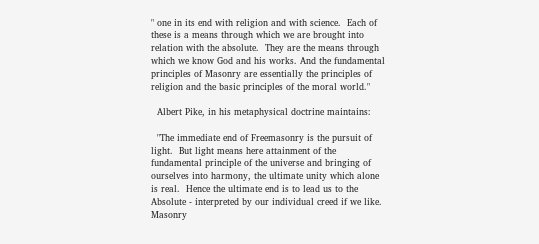" one in its end with religion and with science.  Each of these is a means through which we are brought into relation with the absolute.  They are the means through which we know God and his works. And the fundamental principles of Masonry are essentially the principles of religion and the basic principles of the moral world."

  Albert Pike, in his metaphysical doctrine maintains:

  "The immediate end of Freemasonry is the pursuit of light.  But light means here attainment of the fundamental principle of the universe and bringing of ourselves into harmony, the ultimate unity which alone is real.  Hence the ultimate end is to lead us to the Absolute - interpreted by our individual creed if we like. Masonry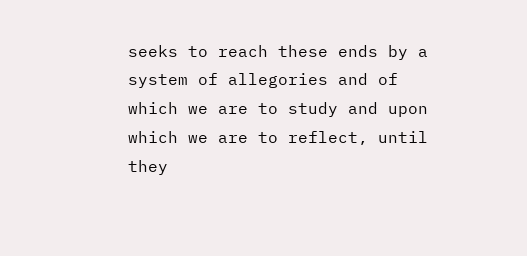seeks to reach these ends by a system of allegories and of which we are to study and upon which we are to reflect, until they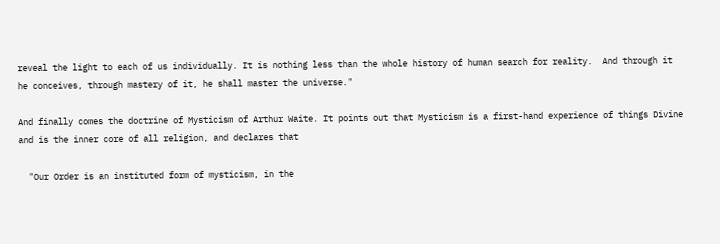reveal the light to each of us individually. It is nothing less than the whole history of human search for reality.  And through it he conceives, through mastery of it, he shall master the universe."

And finally comes the doctrine of Mysticism of Arthur Waite. It points out that Mysticism is a first-hand experience of things Divine and is the inner core of all religion, and declares that

  "Our Order is an instituted form of mysticism, in the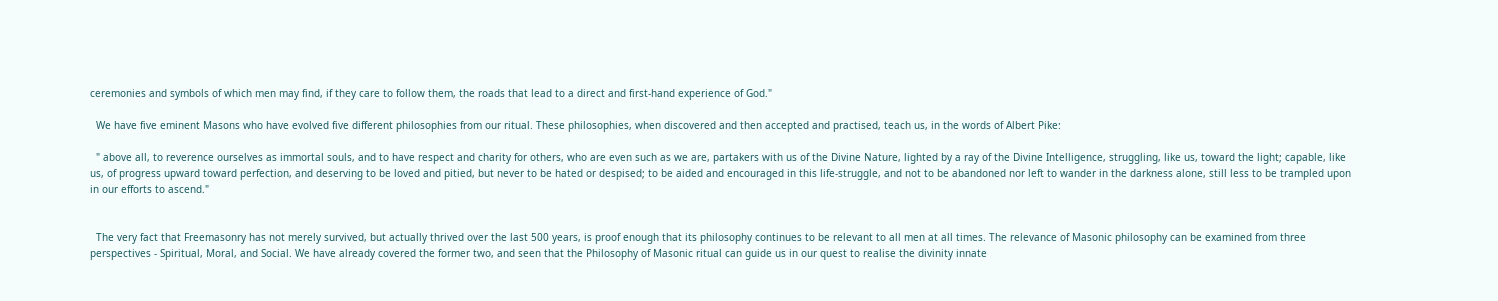ceremonies and symbols of which men may find, if they care to follow them, the roads that lead to a direct and first-hand experience of God."

  We have five eminent Masons who have evolved five different philosophies from our ritual. These philosophies, when discovered and then accepted and practised, teach us, in the words of Albert Pike:

  " above all, to reverence ourselves as immortal souls, and to have respect and charity for others, who are even such as we are, partakers with us of the Divine Nature, lighted by a ray of the Divine Intelligence, struggling, like us, toward the light; capable, like us, of progress upward toward perfection, and deserving to be loved and pitied, but never to be hated or despised; to be aided and encouraged in this life-struggle, and not to be abandoned nor left to wander in the darkness alone, still less to be trampled upon in our efforts to ascend."


  The very fact that Freemasonry has not merely survived, but actually thrived over the last 500 years, is proof enough that its philosophy continues to be relevant to all men at all times. The relevance of Masonic philosophy can be examined from three perspectives - Spiritual, Moral, and Social. We have already covered the former two, and seen that the Philosophy of Masonic ritual can guide us in our quest to realise the divinity innate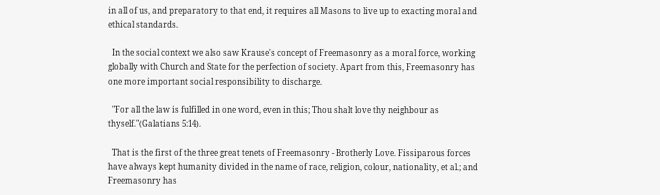in all of us, and preparatory to that end, it requires all Masons to live up to exacting moral and ethical standards.

  In the social context we also saw Krause's concept of Freemasonry as a moral force, working globally with Church and State for the perfection of society. Apart from this, Freemasonry has one more important social responsibility to discharge.

  "For all the law is fulfilled in one word, even in this; Thou shalt love thy neighbour as thyself."(Galatians 5:14).

  That is the first of the three great tenets of Freemasonry - Brotherly Love. Fissiparous forces have always kept humanity divided in the name of race, religion, colour, nationality, et al.; and Freemasonry has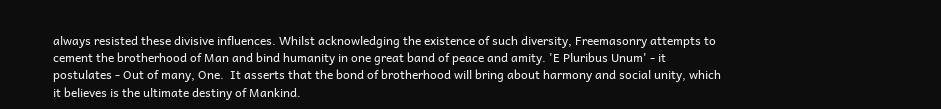always resisted these divisive influences. Whilst acknowledging the existence of such diversity, Freemasonry attempts to cement the brotherhood of Man and bind humanity in one great band of peace and amity. 'E Pluribus Unum' - it postulates - Out of many, One.  It asserts that the bond of brotherhood will bring about harmony and social unity, which it believes is the ultimate destiny of Mankind.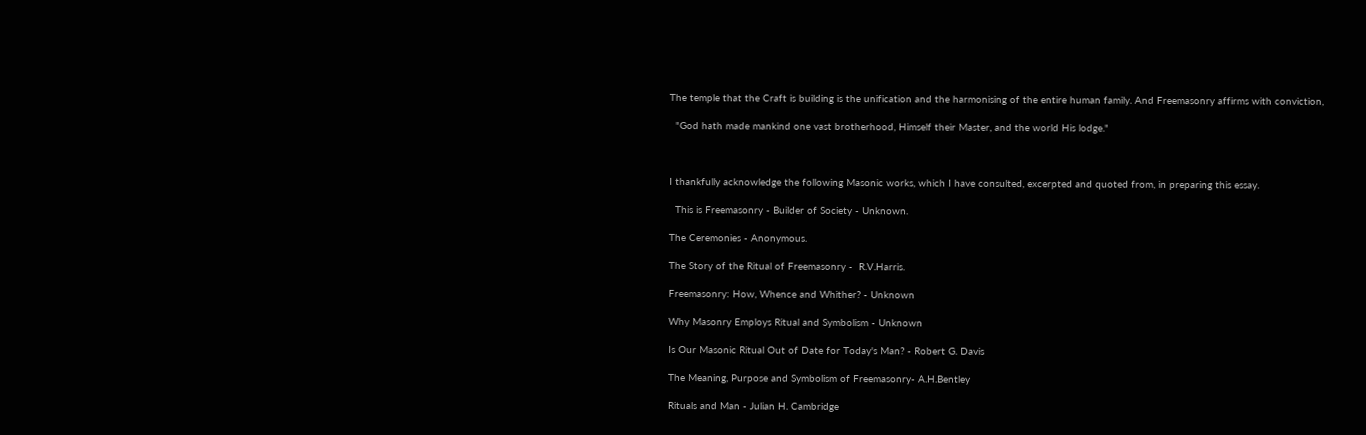The temple that the Craft is building is the unification and the harmonising of the entire human family. And Freemasonry affirms with conviction,

  "God hath made mankind one vast brotherhood, Himself their Master, and the world His lodge."



I thankfully acknowledge the following Masonic works, which I have consulted, excerpted and quoted from, in preparing this essay.

  This is Freemasonry - Builder of Society - Unknown.

The Ceremonies - Anonymous.

The Story of the Ritual of Freemasonry -  R.V.Harris.

Freemasonry: How, Whence and Whither? - Unknown

Why Masonry Employs Ritual and Symbolism - Unknown

Is Our Masonic Ritual Out of Date for Today's Man? - Robert G. Davis

The Meaning, Purpose and Symbolism of Freemasonry- A.H.Bentley

Rituals and Man - Julian H. Cambridge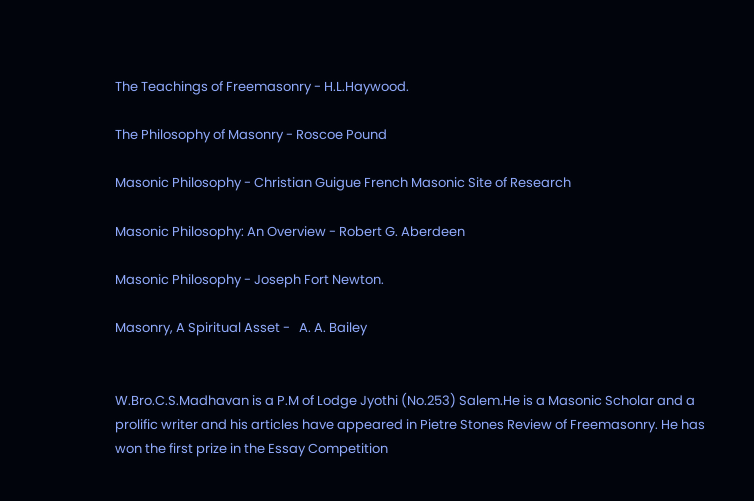The Teachings of Freemasonry - H.L.Haywood.

The Philosophy of Masonry - Roscoe Pound

Masonic Philosophy - Christian Guigue French Masonic Site of Research

Masonic Philosophy: An Overview - Robert G. Aberdeen

Masonic Philosophy - Joseph Fort Newton.

Masonry, A Spiritual Asset -   A. A. Bailey


W.Bro.C.S.Madhavan is a P.M of Lodge Jyothi (No.253) Salem.He is a Masonic Scholar and a prolific writer and his articles have appeared in Pietre Stones Review of Freemasonry. He has won the first prize in the Essay Competition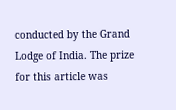conducted by the Grand Lodge of India. The prize for this article was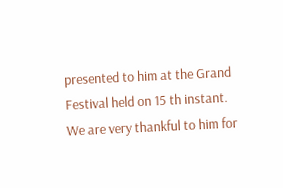presented to him at the Grand Festival held on 15 th instant. We are very thankful to him for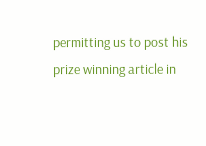permitting us to post his prize winning article in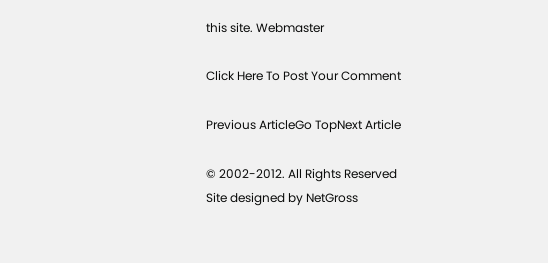this site. Webmaster

Click Here To Post Your Comment

Previous ArticleGo TopNext Article

© 2002-2012. All Rights Reserved
Site designed by NetGross